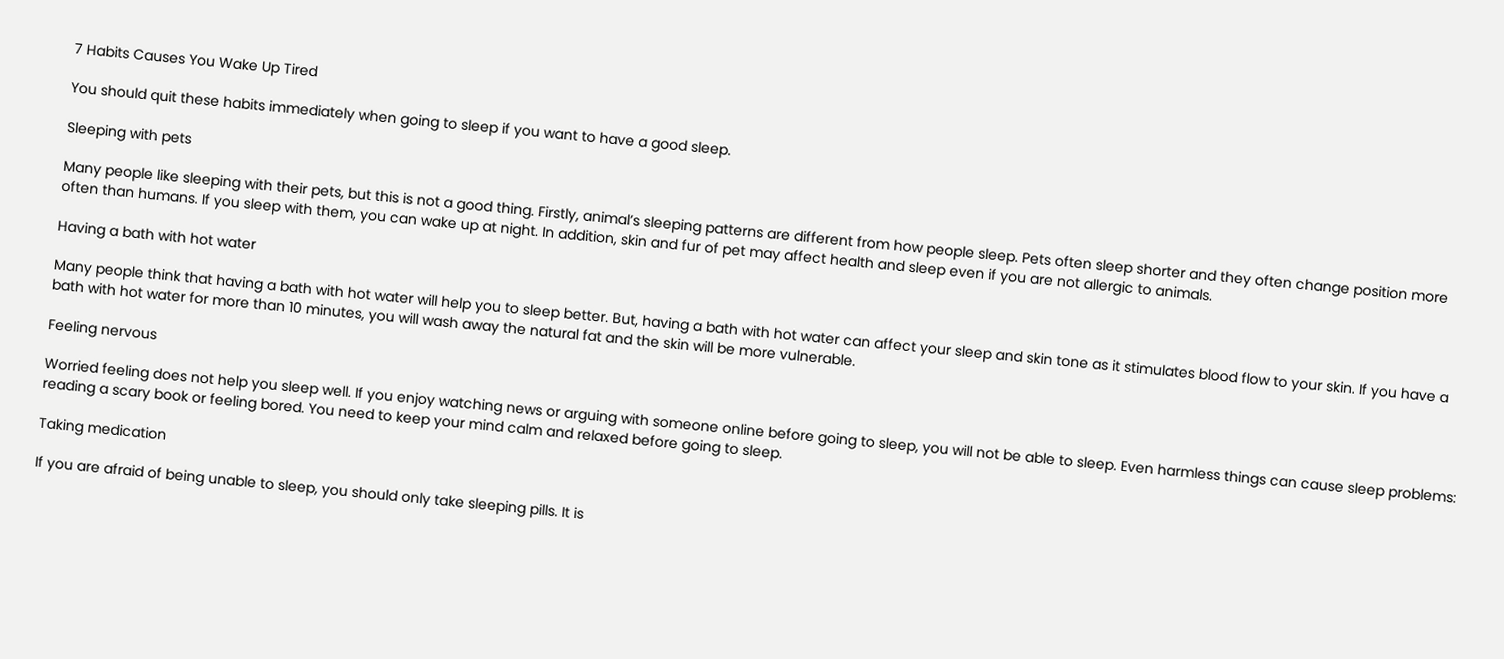7 Habits Causes You Wake Up Tired

You should quit these habits immediately when going to sleep if you want to have a good sleep.

Sleeping with pets

Many people like sleeping with their pets, but this is not a good thing. Firstly, animal’s sleeping patterns are different from how people sleep. Pets often sleep shorter and they often change position more often than humans. If you sleep with them, you can wake up at night. In addition, skin and fur of pet may affect health and sleep even if you are not allergic to animals.

Having a bath with hot water

Many people think that having a bath with hot water will help you to sleep better. But, having a bath with hot water can affect your sleep and skin tone as it stimulates blood flow to your skin. If you have a bath with hot water for more than 10 minutes, you will wash away the natural fat and the skin will be more vulnerable.

Feeling nervous

Worried feeling does not help you sleep well. If you enjoy watching news or arguing with someone online before going to sleep, you will not be able to sleep. Even harmless things can cause sleep problems: reading a scary book or feeling bored. You need to keep your mind calm and relaxed before going to sleep.

Taking medication

If you are afraid of being unable to sleep, you should only take sleeping pills. It is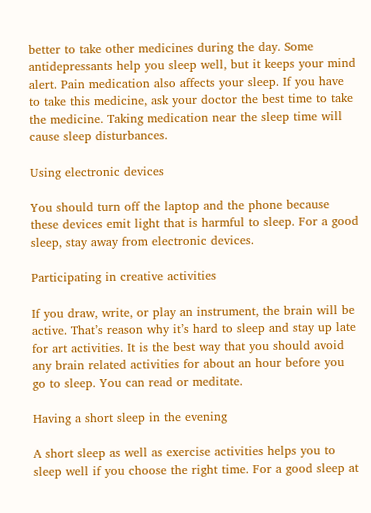better to take other medicines during the day. Some antidepressants help you sleep well, but it keeps your mind alert. Pain medication also affects your sleep. If you have to take this medicine, ask your doctor the best time to take the medicine. Taking medication near the sleep time will cause sleep disturbances.

Using electronic devices

You should turn off the laptop and the phone because these devices emit light that is harmful to sleep. For a good sleep, stay away from electronic devices.

Participating in creative activities

If you draw, write, or play an instrument, the brain will be active. That’s reason why it’s hard to sleep and stay up late for art activities. It is the best way that you should avoid any brain related activities for about an hour before you go to sleep. You can read or meditate.

Having a short sleep in the evening

A short sleep as well as exercise activities helps you to sleep well if you choose the right time. For a good sleep at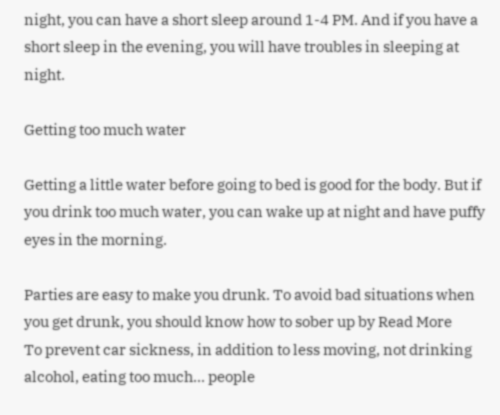night, you can have a short sleep around 1-4 PM. And if you have a short sleep in the evening, you will have troubles in sleeping at night.

Getting too much water

Getting a little water before going to bed is good for the body. But if you drink too much water, you can wake up at night and have puffy eyes in the morning.

Parties are easy to make you drunk. To avoid bad situations when you get drunk, you should know how to sober up by Read More
To prevent car sickness, in addition to less moving, not drinking alcohol, eating too much... people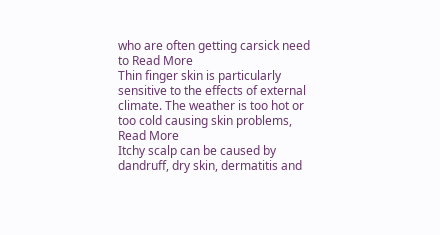who are often getting carsick need to Read More
Thin finger skin is particularly sensitive to the effects of external climate. The weather is too hot or too cold causing skin problems, Read More
Itchy scalp can be caused by dandruff, dry skin, dermatitis and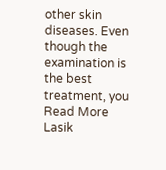other skin diseases. Even though the examination is the best treatment, you Read More
Lasik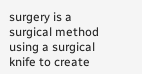surgery is a surgical method using a surgical knife to create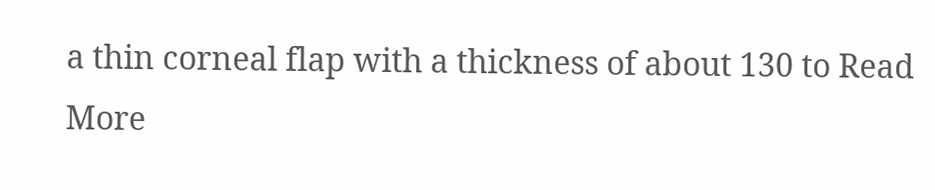a thin corneal flap with a thickness of about 130 to Read More